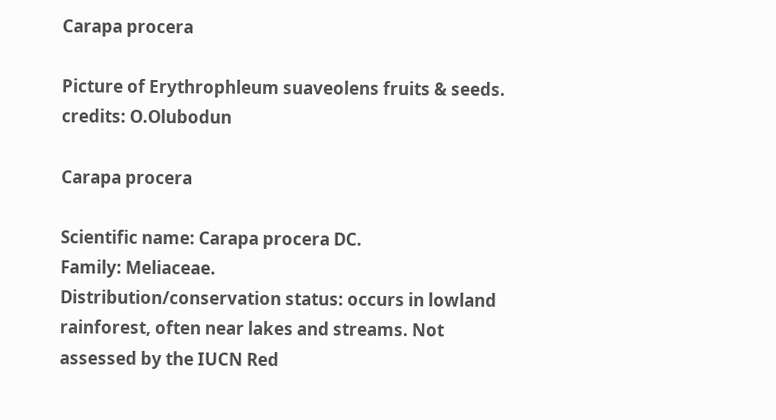Carapa procera

Picture of Erythrophleum suaveolens fruits & seeds. credits: O.Olubodun

Carapa procera

Scientific name: Carapa procera DC.
Family: Meliaceae.
Distribution/conservation status: occurs in lowland rainforest, often near lakes and streams. Not assessed by the IUCN Red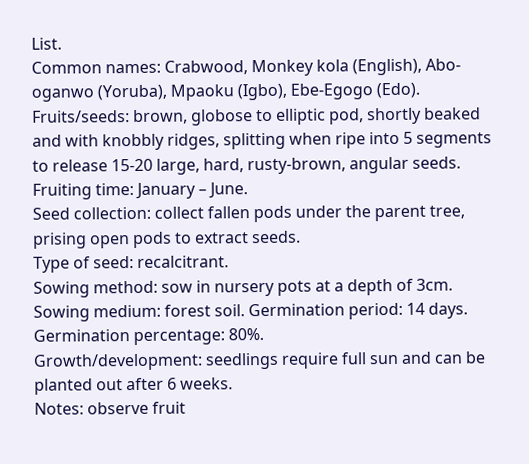List.
Common names: Crabwood, Monkey kola (English), Abo-oganwo (Yoruba), Mpaoku (Igbo), Ebe-Egogo (Edo).
Fruits/seeds: brown, globose to elliptic pod, shortly beaked and with knobbly ridges, splitting when ripe into 5 segments to release 15-20 large, hard, rusty-brown, angular seeds.
Fruiting time: January – June.
Seed collection: collect fallen pods under the parent tree, prising open pods to extract seeds.
Type of seed: recalcitrant.
Sowing method: sow in nursery pots at a depth of 3cm.
Sowing medium: forest soil. Germination period: 14 days.
Germination percentage: 80%.
Growth/development: seedlings require full sun and can be planted out after 6 weeks.
Notes: observe fruit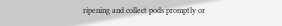ripening and collect pods promptly or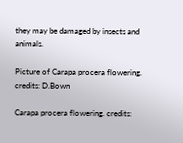they may be damaged by insects and animals.

Picture of Carapa procera flowering. credits: D.Bown

Carapa procera flowering. credits: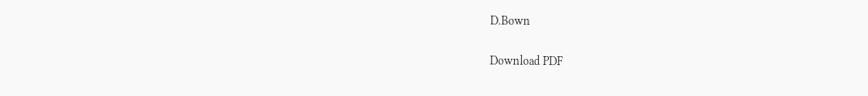D.Bown

Download PDF